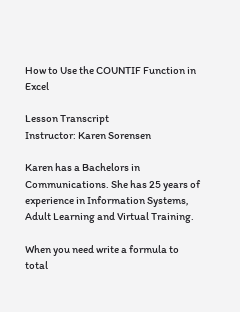How to Use the COUNTIF Function in Excel

Lesson Transcript
Instructor: Karen Sorensen

Karen has a Bachelors in Communications. She has 25 years of experience in Information Systems, Adult Learning and Virtual Training.

When you need write a formula to total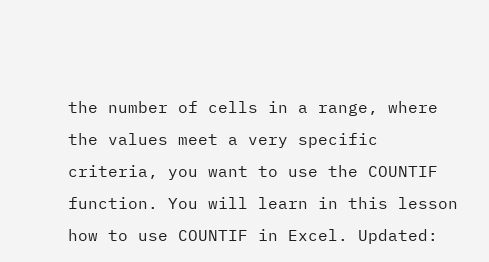the number of cells in a range, where the values meet a very specific criteria, you want to use the COUNTIF function. You will learn in this lesson how to use COUNTIF in Excel. Updated: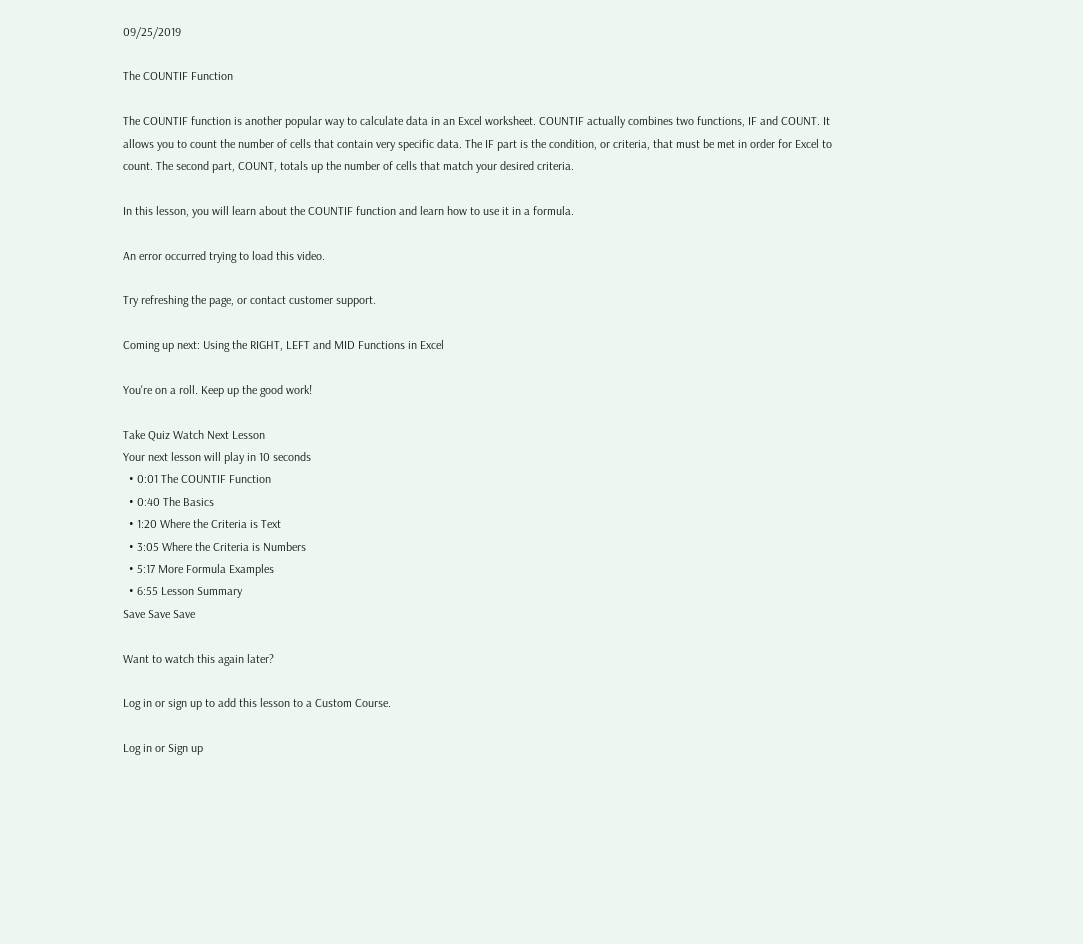09/25/2019

The COUNTIF Function

The COUNTIF function is another popular way to calculate data in an Excel worksheet. COUNTIF actually combines two functions, IF and COUNT. It allows you to count the number of cells that contain very specific data. The IF part is the condition, or criteria, that must be met in order for Excel to count. The second part, COUNT, totals up the number of cells that match your desired criteria.

In this lesson, you will learn about the COUNTIF function and learn how to use it in a formula.

An error occurred trying to load this video.

Try refreshing the page, or contact customer support.

Coming up next: Using the RIGHT, LEFT and MID Functions in Excel

You're on a roll. Keep up the good work!

Take Quiz Watch Next Lesson
Your next lesson will play in 10 seconds
  • 0:01 The COUNTIF Function
  • 0:40 The Basics
  • 1:20 Where the Criteria is Text
  • 3:05 Where the Criteria is Numbers
  • 5:17 More Formula Examples
  • 6:55 Lesson Summary
Save Save Save

Want to watch this again later?

Log in or sign up to add this lesson to a Custom Course.

Log in or Sign up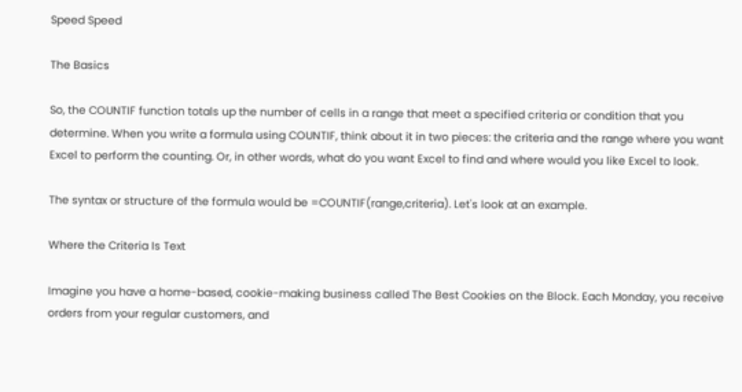Speed Speed

The Basics

So, the COUNTIF function totals up the number of cells in a range that meet a specified criteria or condition that you determine. When you write a formula using COUNTIF, think about it in two pieces: the criteria and the range where you want Excel to perform the counting. Or, in other words, what do you want Excel to find and where would you like Excel to look.

The syntax or structure of the formula would be =COUNTIF(range,criteria). Let's look at an example.

Where the Criteria Is Text

Imagine you have a home-based, cookie-making business called The Best Cookies on the Block. Each Monday, you receive orders from your regular customers, and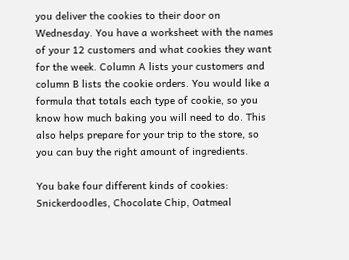you deliver the cookies to their door on Wednesday. You have a worksheet with the names of your 12 customers and what cookies they want for the week. Column A lists your customers and column B lists the cookie orders. You would like a formula that totals each type of cookie, so you know how much baking you will need to do. This also helps prepare for your trip to the store, so you can buy the right amount of ingredients.

You bake four different kinds of cookies: Snickerdoodles, Chocolate Chip, Oatmeal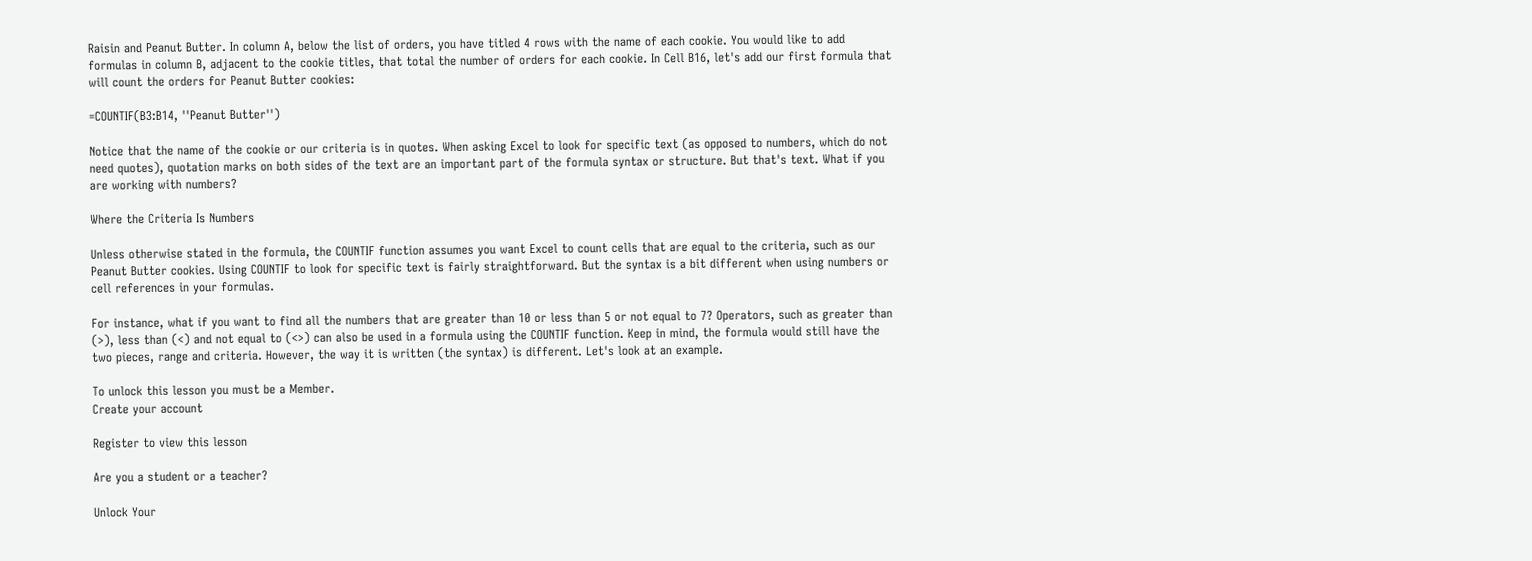Raisin and Peanut Butter. In column A, below the list of orders, you have titled 4 rows with the name of each cookie. You would like to add formulas in column B, adjacent to the cookie titles, that total the number of orders for each cookie. In Cell B16, let's add our first formula that will count the orders for Peanut Butter cookies:

=COUNTIF(B3:B14, ''Peanut Butter'')

Notice that the name of the cookie or our criteria is in quotes. When asking Excel to look for specific text (as opposed to numbers, which do not need quotes), quotation marks on both sides of the text are an important part of the formula syntax or structure. But that's text. What if you are working with numbers?

Where the Criteria Is Numbers

Unless otherwise stated in the formula, the COUNTIF function assumes you want Excel to count cells that are equal to the criteria, such as our Peanut Butter cookies. Using COUNTIF to look for specific text is fairly straightforward. But the syntax is a bit different when using numbers or cell references in your formulas.

For instance, what if you want to find all the numbers that are greater than 10 or less than 5 or not equal to 7? Operators, such as greater than (>), less than (<) and not equal to (<>) can also be used in a formula using the COUNTIF function. Keep in mind, the formula would still have the two pieces, range and criteria. However, the way it is written (the syntax) is different. Let's look at an example.

To unlock this lesson you must be a Member.
Create your account

Register to view this lesson

Are you a student or a teacher?

Unlock Your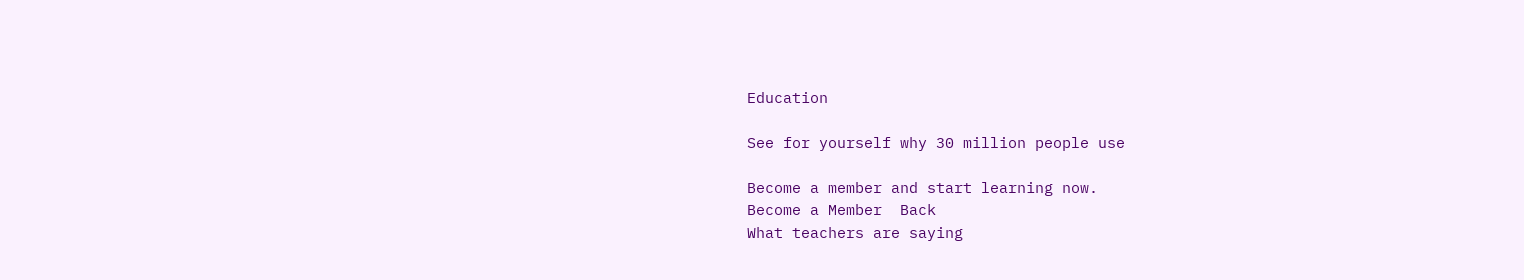Education

See for yourself why 30 million people use

Become a member and start learning now.
Become a Member  Back
What teachers are saying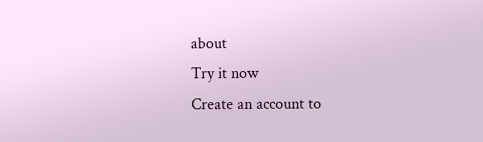about
Try it now
Create an account to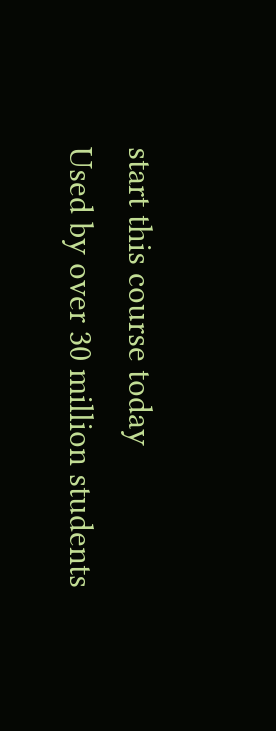start this course today
Used by over 30 million students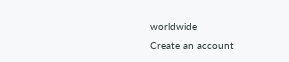worldwide
Create an account